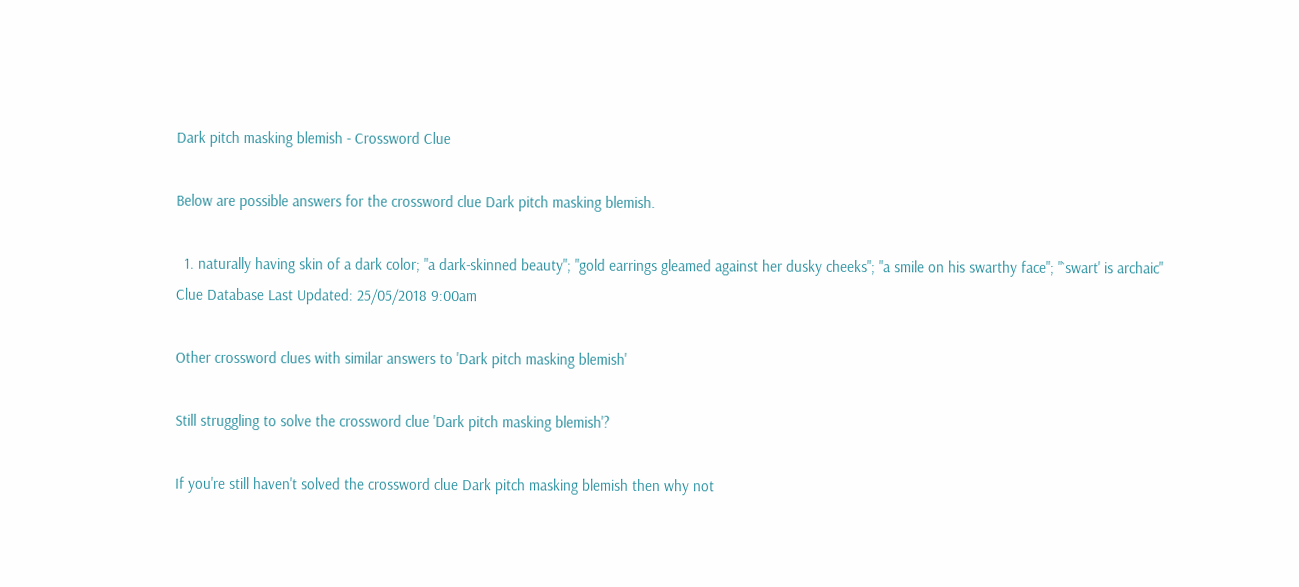Dark pitch masking blemish - Crossword Clue

Below are possible answers for the crossword clue Dark pitch masking blemish.

  1. naturally having skin of a dark color; "a dark-skinned beauty"; "gold earrings gleamed against her dusky cheeks"; "a smile on his swarthy face"; "`swart' is archaic"
Clue Database Last Updated: 25/05/2018 9:00am

Other crossword clues with similar answers to 'Dark pitch masking blemish'

Still struggling to solve the crossword clue 'Dark pitch masking blemish'?

If you're still haven't solved the crossword clue Dark pitch masking blemish then why not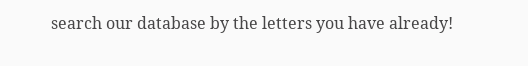search our database by the letters you have already!